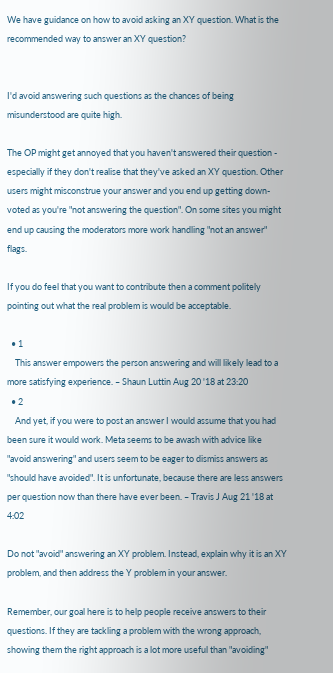We have guidance on how to avoid asking an XY question. What is the recommended way to answer an XY question?


I'd avoid answering such questions as the chances of being misunderstood are quite high.

The OP might get annoyed that you haven't answered their question - especially if they don't realise that they've asked an XY question. Other users might misconstrue your answer and you end up getting down-voted as you're "not answering the question". On some sites you might end up causing the moderators more work handling "not an answer" flags.

If you do feel that you want to contribute then a comment politely pointing out what the real problem is would be acceptable.

  • 1
    This answer empowers the person answering and will likely lead to a more satisfying experience. – Shaun Luttin Aug 20 '18 at 23:20
  • 2
    And yet, if you were to post an answer I would assume that you had been sure it would work. Meta seems to be awash with advice like "avoid answering" and users seem to be eager to dismiss answers as "should have avoided". It is unfortunate, because there are less answers per question now than there have ever been. – Travis J Aug 21 '18 at 4:02

Do not "avoid" answering an XY problem. Instead, explain why it is an XY problem, and then address the Y problem in your answer.

Remember, our goal here is to help people receive answers to their questions. If they are tackling a problem with the wrong approach, showing them the right approach is a lot more useful than "avoiding"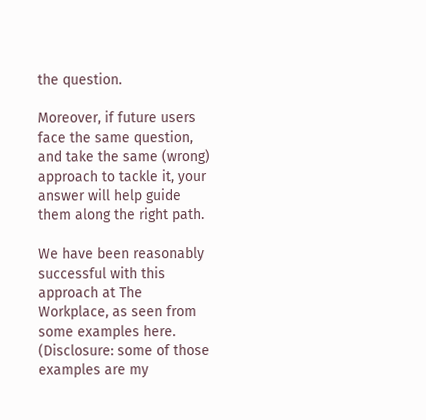the question.

Moreover, if future users face the same question, and take the same (wrong) approach to tackle it, your answer will help guide them along the right path.

We have been reasonably successful with this approach at The Workplace, as seen from some examples here. (Disclosure: some of those examples are my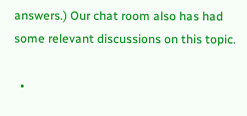answers.) Our chat room also has had some relevant discussions on this topic.

  •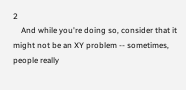2
    And while you're doing so, consider that it might not be an XY problem -- sometimes, people really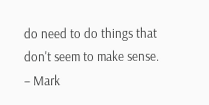do need to do things that don't seem to make sense. – Mark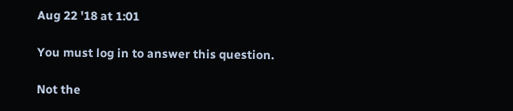Aug 22 '18 at 1:01

You must log in to answer this question.

Not the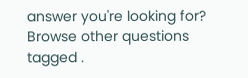answer you're looking for? Browse other questions tagged .